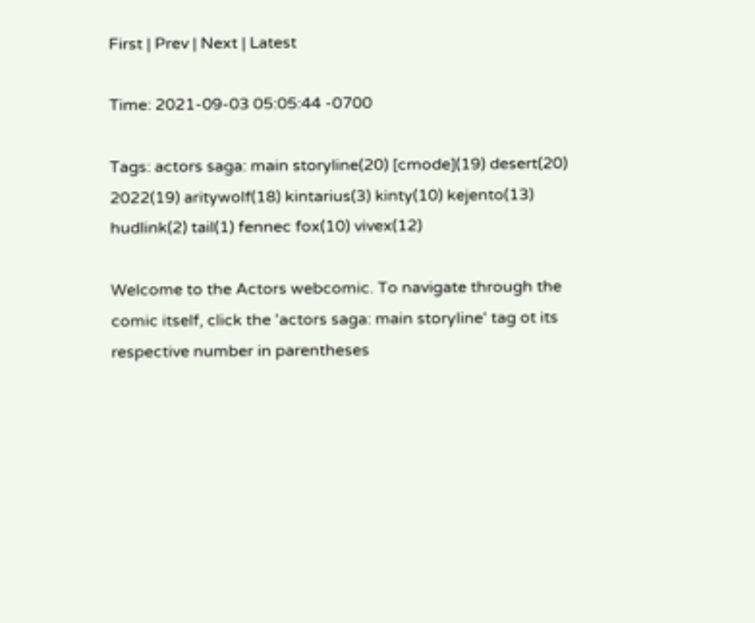First | Prev | Next | Latest

Time: 2021-09-03 05:05:44 -0700

Tags: actors saga: main storyline(20) [cmode](19) desert(20) 2022(19) aritywolf(18) kintarius(3) kinty(10) kejento(13) hudlink(2) tail(1) fennec fox(10) vivex(12)

Welcome to the Actors webcomic. To navigate through the comic itself, click the 'actors saga: main storyline' tag ot its respective number in parentheses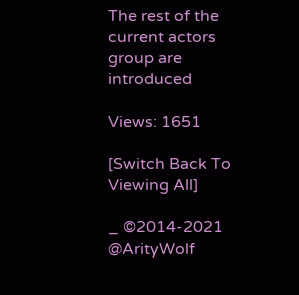The rest of the current actors group are introduced

Views: 1651

[Switch Back To Viewing All]

_ ©2014-2021 @ArityWolf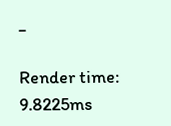_

Render time: 9.8225ms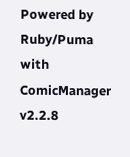Powered by Ruby/Puma with ComicManager v2.2.8